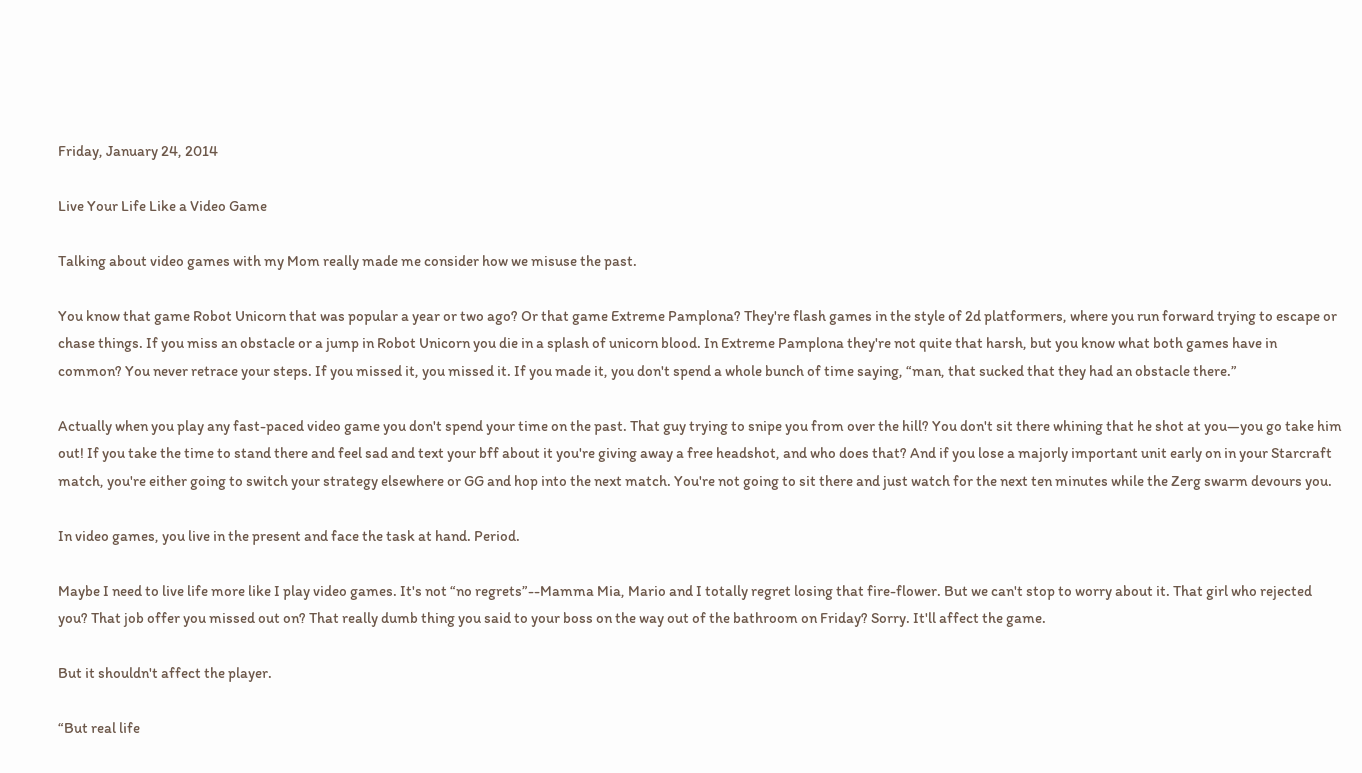Friday, January 24, 2014

Live Your Life Like a Video Game

Talking about video games with my Mom really made me consider how we misuse the past.

You know that game Robot Unicorn that was popular a year or two ago? Or that game Extreme Pamplona? They're flash games in the style of 2d platformers, where you run forward trying to escape or chase things. If you miss an obstacle or a jump in Robot Unicorn you die in a splash of unicorn blood. In Extreme Pamplona they're not quite that harsh, but you know what both games have in common? You never retrace your steps. If you missed it, you missed it. If you made it, you don't spend a whole bunch of time saying, “man, that sucked that they had an obstacle there.”

Actually when you play any fast-paced video game you don't spend your time on the past. That guy trying to snipe you from over the hill? You don't sit there whining that he shot at you—you go take him out! If you take the time to stand there and feel sad and text your bff about it you're giving away a free headshot, and who does that? And if you lose a majorly important unit early on in your Starcraft match, you're either going to switch your strategy elsewhere or GG and hop into the next match. You're not going to sit there and just watch for the next ten minutes while the Zerg swarm devours you.

In video games, you live in the present and face the task at hand. Period.

Maybe I need to live life more like I play video games. It's not “no regrets”--Mamma Mia, Mario and I totally regret losing that fire-flower. But we can't stop to worry about it. That girl who rejected you? That job offer you missed out on? That really dumb thing you said to your boss on the way out of the bathroom on Friday? Sorry. It'll affect the game.

But it shouldn't affect the player.

“But real life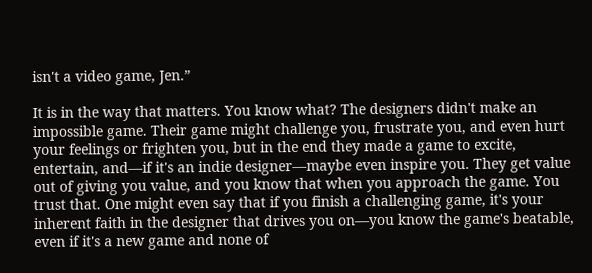isn't a video game, Jen.”

It is in the way that matters. You know what? The designers didn't make an impossible game. Their game might challenge you, frustrate you, and even hurt your feelings or frighten you, but in the end they made a game to excite, entertain, and—if it's an indie designer—maybe even inspire you. They get value out of giving you value, and you know that when you approach the game. You trust that. One might even say that if you finish a challenging game, it's your inherent faith in the designer that drives you on—you know the game's beatable, even if it's a new game and none of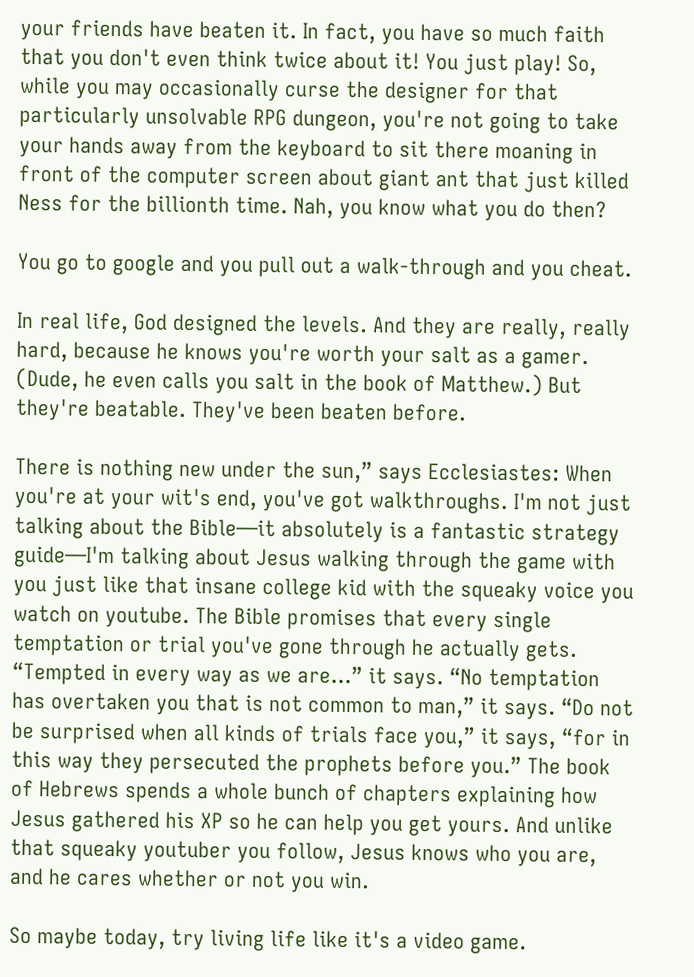your friends have beaten it. In fact, you have so much faith that you don't even think twice about it! You just play! So, while you may occasionally curse the designer for that particularly unsolvable RPG dungeon, you're not going to take your hands away from the keyboard to sit there moaning in front of the computer screen about giant ant that just killed Ness for the billionth time. Nah, you know what you do then?

You go to google and you pull out a walk-through and you cheat.

In real life, God designed the levels. And they are really, really hard, because he knows you're worth your salt as a gamer. (Dude, he even calls you salt in the book of Matthew.) But they're beatable. They've been beaten before.

There is nothing new under the sun,” says Ecclesiastes: When you're at your wit's end, you've got walkthroughs. I'm not just talking about the Bible—it absolutely is a fantastic strategy guide—I'm talking about Jesus walking through the game with you just like that insane college kid with the squeaky voice you watch on youtube. The Bible promises that every single temptation or trial you've gone through he actually gets. “Tempted in every way as we are...” it says. “No temptation has overtaken you that is not common to man,” it says. “Do not be surprised when all kinds of trials face you,” it says, “for in this way they persecuted the prophets before you.” The book of Hebrews spends a whole bunch of chapters explaining how Jesus gathered his XP so he can help you get yours. And unlike that squeaky youtuber you follow, Jesus knows who you are, and he cares whether or not you win.

So maybe today, try living life like it's a video game.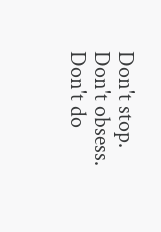Don't stop. Don't obsess. Don't do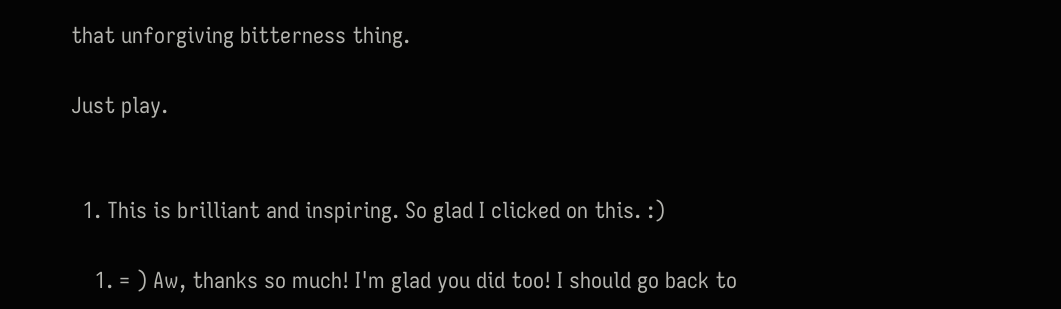that unforgiving bitterness thing.

Just play.


  1. This is brilliant and inspiring. So glad I clicked on this. :)

    1. = ) Aw, thanks so much! I'm glad you did too! I should go back to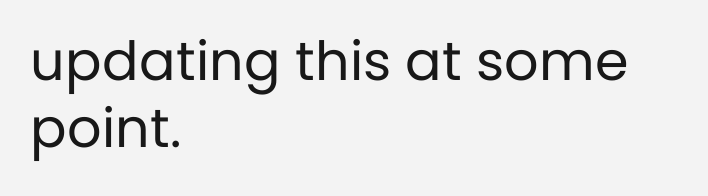updating this at some point.